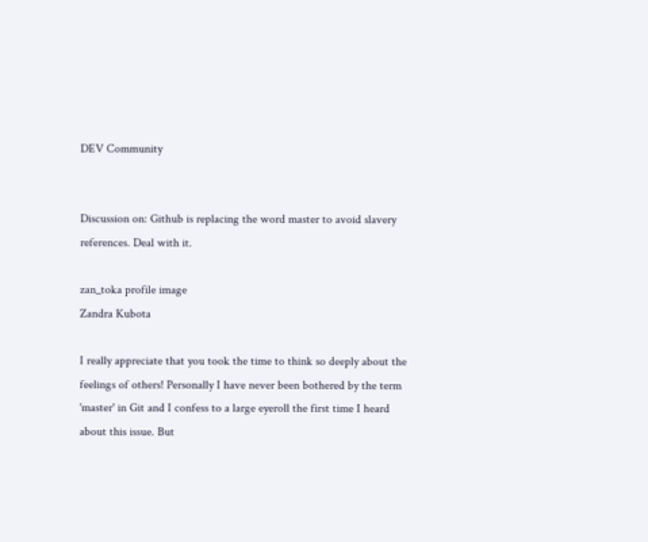DEV Community


Discussion on: Github is replacing the word master to avoid slavery references. Deal with it.

zan_toka profile image
Zandra Kubota

I really appreciate that you took the time to think so deeply about the feelings of others! Personally I have never been bothered by the term 'master' in Git and I confess to a large eyeroll the first time I heard about this issue. But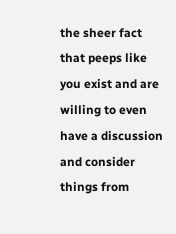the sheer fact that peeps like you exist and are willing to even have a discussion and consider things from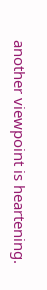another viewpoint is heartening.